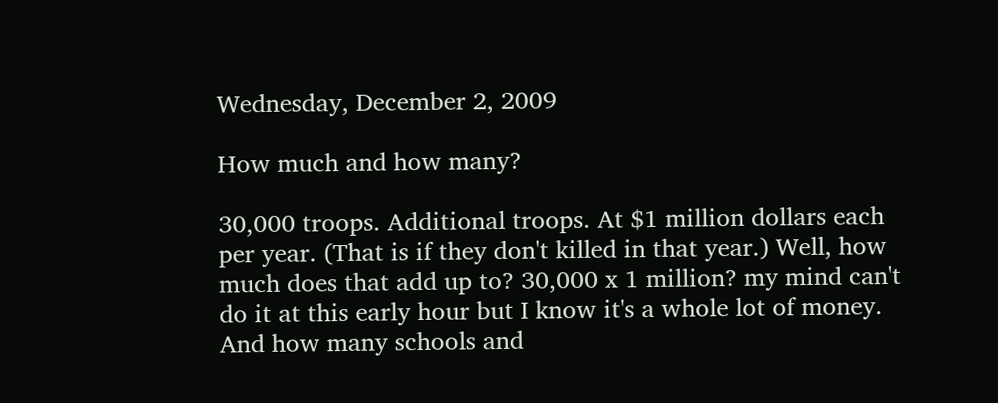Wednesday, December 2, 2009

How much and how many?

30,000 troops. Additional troops. At $1 million dollars each per year. (That is if they don't killed in that year.) Well, how much does that add up to? 30,000 x 1 million? my mind can't do it at this early hour but I know it's a whole lot of money. And how many schools and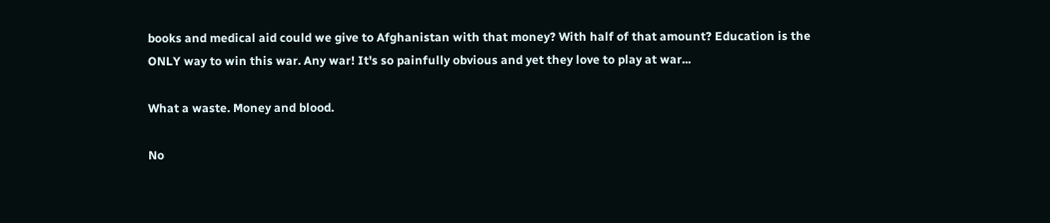books and medical aid could we give to Afghanistan with that money? With half of that amount? Education is the ONLY way to win this war. Any war! It's so painfully obvious and yet they love to play at war...

What a waste. Money and blood.

No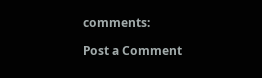comments:

Post a Comment